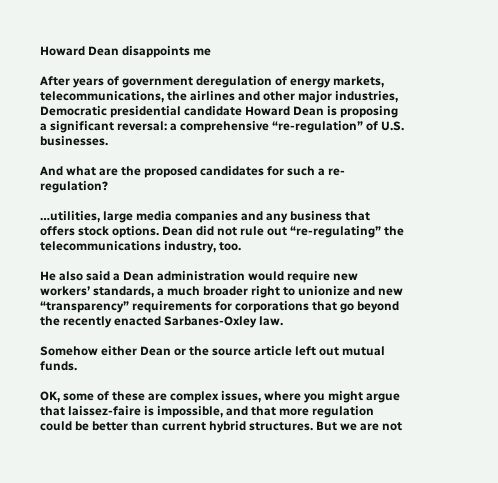Howard Dean disappoints me

After years of government deregulation of energy markets, telecommunications, the airlines and other major industries, Democratic presidential candidate Howard Dean is proposing a significant reversal: a comprehensive “re-regulation” of U.S. businesses.

And what are the proposed candidates for such a re-regulation?

…utilities, large media companies and any business that offers stock options. Dean did not rule out “re-regulating” the telecommunications industry, too.

He also said a Dean administration would require new workers’ standards, a much broader right to unionize and new “transparency” requirements for corporations that go beyond the recently enacted Sarbanes-Oxley law.

Somehow either Dean or the source article left out mutual funds.

OK, some of these are complex issues, where you might argue that laissez-faire is impossible, and that more regulation could be better than current hybrid structures. But we are not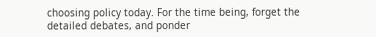choosing policy today. For the time being, forget the detailed debates, and ponder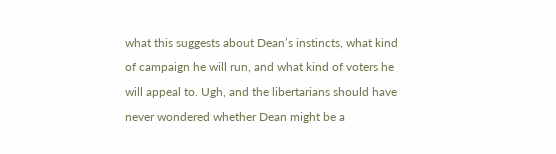what this suggests about Dean’s instincts, what kind of campaign he will run, and what kind of voters he will appeal to. Ugh, and the libertarians should have never wondered whether Dean might be a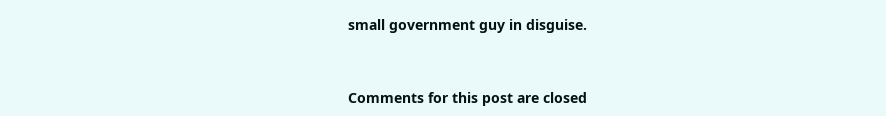small government guy in disguise.


Comments for this post are closed